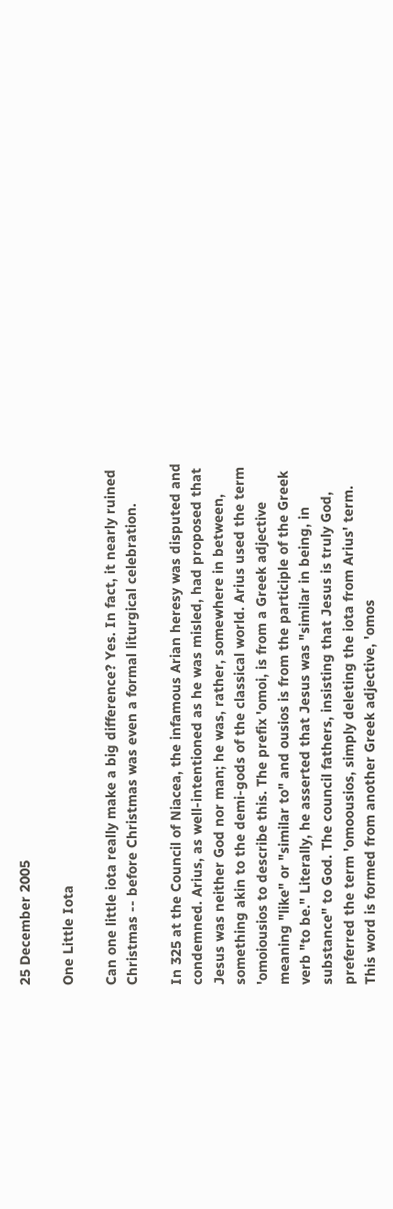25 December 2005

One Little Iota

Can one little iota really make a big difference? Yes. In fact, it nearly ruined Christmas -- before Christmas was even a formal liturgical celebration.

In 325 at the Council of Niacea, the infamous Arian heresy was disputed and condemned. Arius, as well-intentioned as he was misled, had proposed that Jesus was neither God nor man; he was, rather, somewhere in between, something akin to the demi-gods of the classical world. Arius used the term 'omoiousios to describe this. The prefix 'omoi, is from a Greek adjective meaning "like" or "similar to" and ousios is from the participle of the Greek verb "to be." Literally, he asserted that Jesus was "similar in being, in substance" to God. The council fathers, insisting that Jesus is truly God, preferred the term 'omoousios, simply deleting the iota from Arius' term. This word is formed from another Greek adjective, 'omos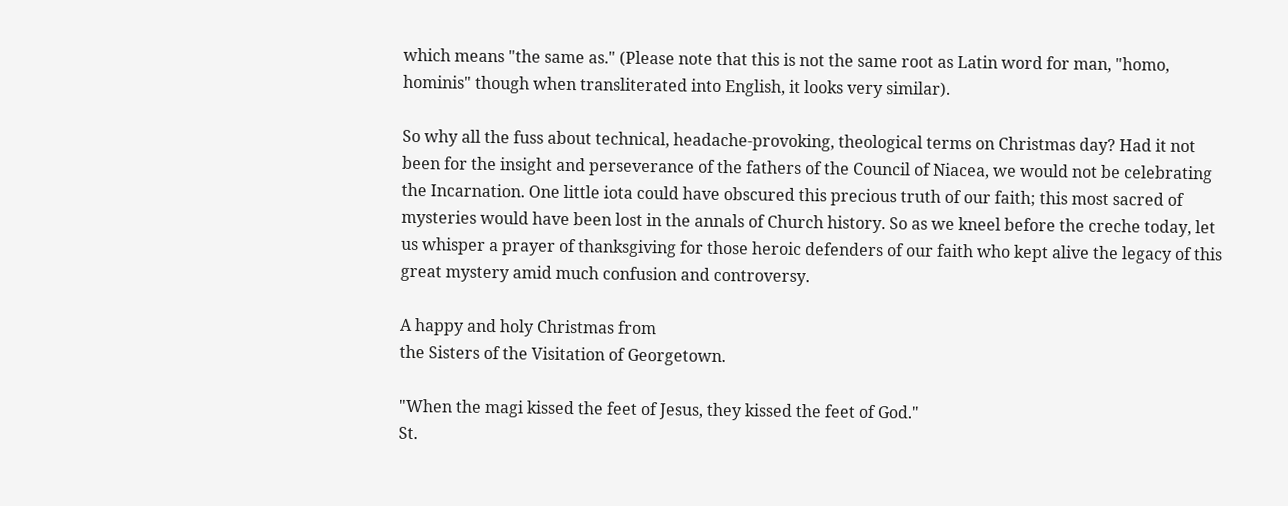which means "the same as." (Please note that this is not the same root as Latin word for man, "homo, hominis" though when transliterated into English, it looks very similar).

So why all the fuss about technical, headache-provoking, theological terms on Christmas day? Had it not been for the insight and perseverance of the fathers of the Council of Niacea, we would not be celebrating the Incarnation. One little iota could have obscured this precious truth of our faith; this most sacred of mysteries would have been lost in the annals of Church history. So as we kneel before the creche today, let us whisper a prayer of thanksgiving for those heroic defenders of our faith who kept alive the legacy of this great mystery amid much confusion and controversy.

A happy and holy Christmas from
the Sisters of the Visitation of Georgetown.

"When the magi kissed the feet of Jesus, they kissed the feet of God."
St.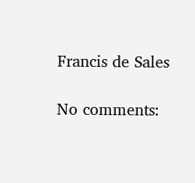Francis de Sales

No comments: